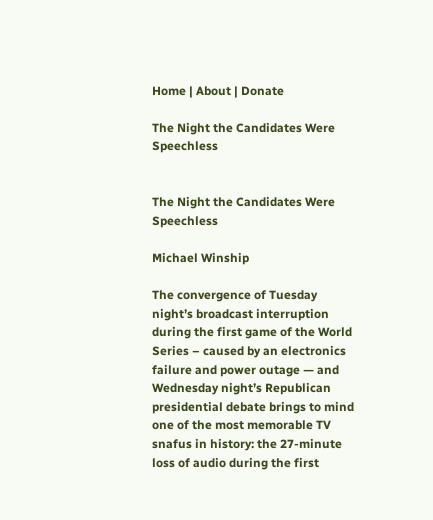Home | About | Donate

The Night the Candidates Were Speechless


The Night the Candidates Were Speechless

Michael Winship

The convergence of Tuesday night’s broadcast interruption during the first game of the World Series – caused by an electronics failure and power outage — and Wednesday night’s Republican presidential debate brings to mind one of the most memorable TV snafus in history: the 27-minute loss of audio during the first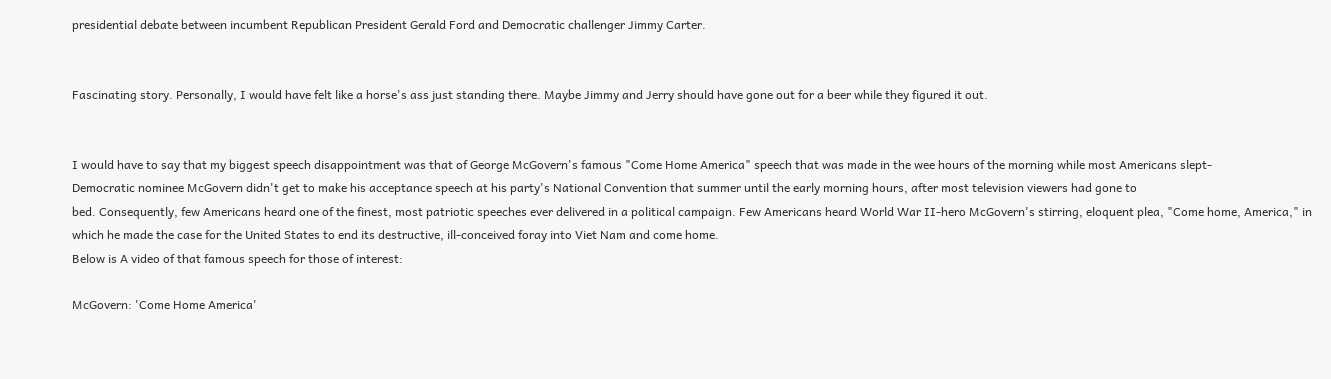presidential debate between incumbent Republican President Gerald Ford and Democratic challenger Jimmy Carter.


Fascinating story. Personally, I would have felt like a horse's ass just standing there. Maybe Jimmy and Jerry should have gone out for a beer while they figured it out.


I would have to say that my biggest speech disappointment was that of George McGovern's famous "Come Home America" speech that was made in the wee hours of the morning while most Americans slept-
Democratic nominee McGovern didn't get to make his acceptance speech at his party's National Convention that summer until the early morning hours, after most television viewers had gone to
bed. Consequently, few Americans heard one of the finest, most patriotic speeches ever delivered in a political campaign. Few Americans heard World War II-hero McGovern's stirring, eloquent plea, "Come home, America," in which he made the case for the United States to end its destructive, ill-conceived foray into Viet Nam and come home.
Below is A video of that famous speech for those of interest:

McGovern: 'Come Home America'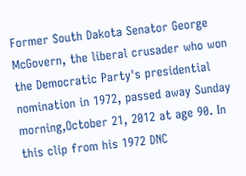Former South Dakota Senator George McGovern, the liberal crusader who won the Democratic Party's presidential nomination in 1972, passed away Sunday morning,October 21, 2012 at age 90. In this clip from his 1972 DNC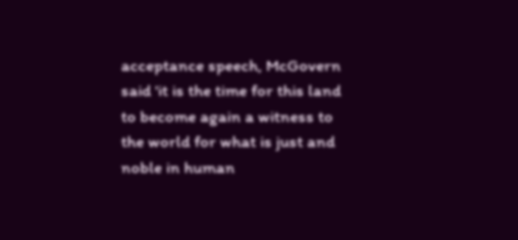acceptance speech, McGovern said 'it is the time for this land to become again a witness to the world for what is just and noble in human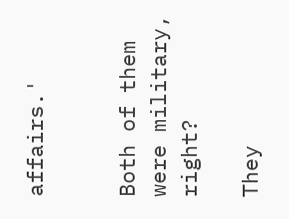affairs.'


Both of them were military, right?

They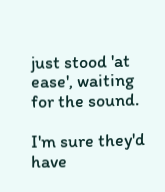just stood 'at ease', waiting for the sound.

I'm sure they'd have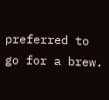preferred to go for a brew.